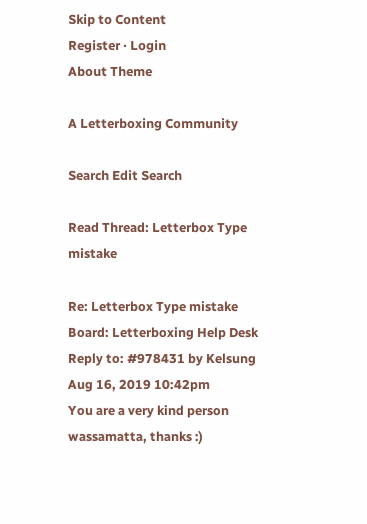Skip to Content
Register · Login
About Theme

A Letterboxing Community

Search Edit Search

Read Thread: Letterbox Type mistake

Re: Letterbox Type mistake
Board: Letterboxing Help Desk
Reply to: #978431 by Kelsung
Aug 16, 2019 10:42pm
You are a very kind person wassamatta, thanks :)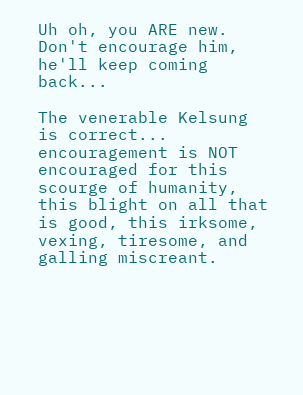Uh oh, you ARE new. Don't encourage him, he'll keep coming back...

The venerable Kelsung is correct... encouragement is NOT encouraged for this scourge of humanity, this blight on all that is good, this irksome, vexing, tiresome, and galling miscreant.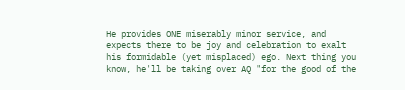He provides ONE miserably minor service, and expects there to be joy and celebration to exalt his formidable (yet misplaced) ego. Next thing you know, he'll be taking over AQ "for the good of the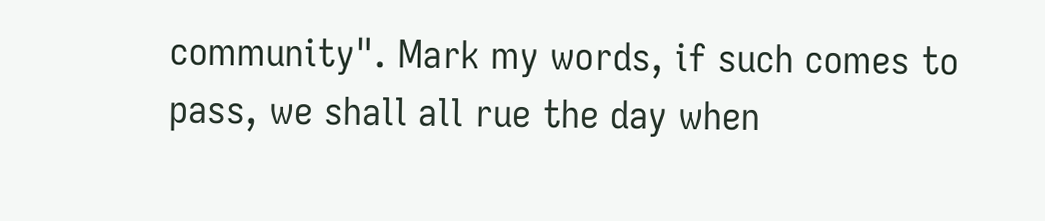community". Mark my words, if such comes to pass, we shall all rue the day when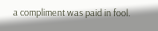a compliment was paid in fool.